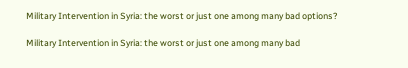Military Intervention in Syria: the worst or just one among many bad options?

Military Intervention in Syria: the worst or just one among many bad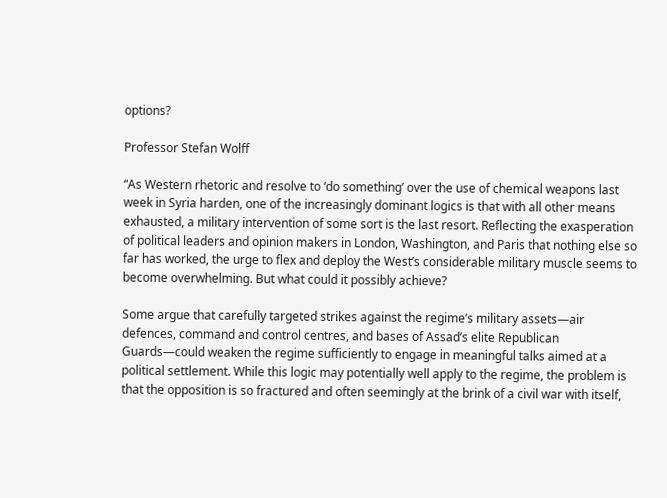options?

Professor Stefan Wolff

“As Western rhetoric and resolve to ‘do something’ over the use of chemical weapons last week in Syria harden, one of the increasingly dominant logics is that with all other means exhausted, a military intervention of some sort is the last resort. Reflecting the exasperation of political leaders and opinion makers in London, Washington, and Paris that nothing else so far has worked, the urge to flex and deploy the West’s considerable military muscle seems to become overwhelming. But what could it possibly achieve?

Some argue that carefully targeted strikes against the regime’s military assets—air defences, command and control centres, and bases of Assad’s elite Republican Guards—could weaken the regime sufficiently to engage in meaningful talks aimed at a political settlement. While this logic may potentially well apply to the regime, the problem is that the opposition is so fractured and often seemingly at the brink of a civil war with itself,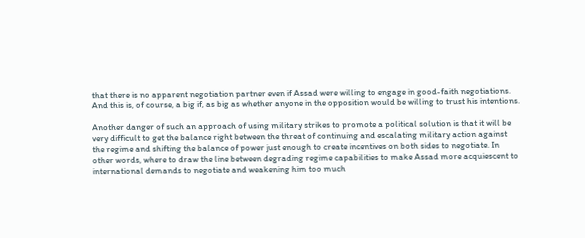that there is no apparent negotiation partner even if Assad were willing to engage in good-faith negotiations. And this is, of course, a big if, as big as whether anyone in the opposition would be willing to trust his intentions.

Another danger of such an approach of using military strikes to promote a political solution is that it will be very difficult to get the balance right between the threat of continuing and escalating military action against the regime and shifting the balance of power just enough to create incentives on both sides to negotiate. In other words, where to draw the line between degrading regime capabilities to make Assad more acquiescent to international demands to negotiate and weakening him too much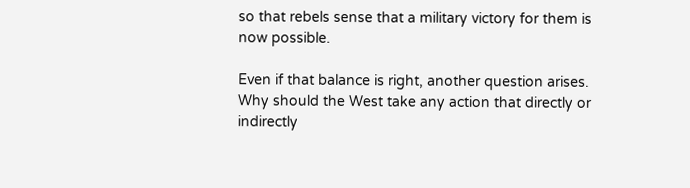so that rebels sense that a military victory for them is now possible.

Even if that balance is right, another question arises. Why should the West take any action that directly or indirectly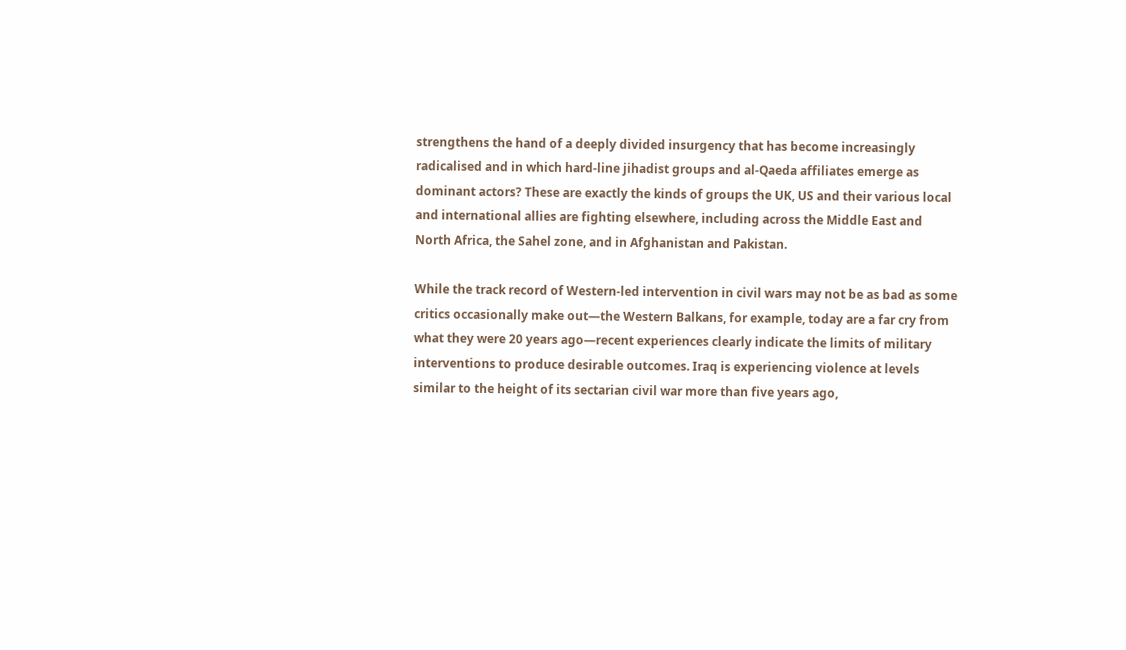strengthens the hand of a deeply divided insurgency that has become increasingly radicalised and in which hard-line jihadist groups and al-Qaeda affiliates emerge as dominant actors? These are exactly the kinds of groups the UK, US and their various local and international allies are fighting elsewhere, including across the Middle East and North Africa, the Sahel zone, and in Afghanistan and Pakistan.

While the track record of Western-led intervention in civil wars may not be as bad as some critics occasionally make out—the Western Balkans, for example, today are a far cry from what they were 20 years ago—recent experiences clearly indicate the limits of military interventions to produce desirable outcomes. Iraq is experiencing violence at levels similar to the height of its sectarian civil war more than five years ago,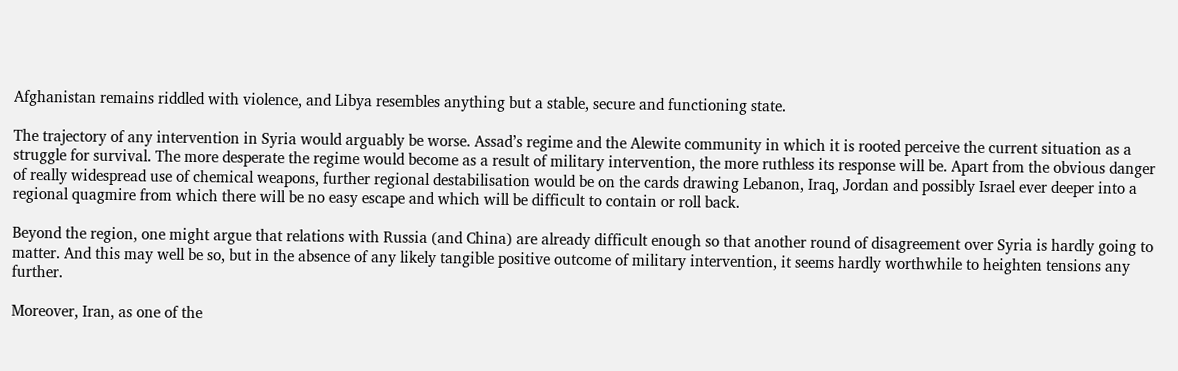Afghanistan remains riddled with violence, and Libya resembles anything but a stable, secure and functioning state.

The trajectory of any intervention in Syria would arguably be worse. Assad’s regime and the Alewite community in which it is rooted perceive the current situation as a struggle for survival. The more desperate the regime would become as a result of military intervention, the more ruthless its response will be. Apart from the obvious danger of really widespread use of chemical weapons, further regional destabilisation would be on the cards drawing Lebanon, Iraq, Jordan and possibly Israel ever deeper into a regional quagmire from which there will be no easy escape and which will be difficult to contain or roll back.

Beyond the region, one might argue that relations with Russia (and China) are already difficult enough so that another round of disagreement over Syria is hardly going to matter. And this may well be so, but in the absence of any likely tangible positive outcome of military intervention, it seems hardly worthwhile to heighten tensions any further.

Moreover, Iran, as one of the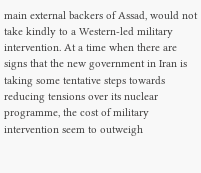main external backers of Assad, would not take kindly to a Western-led military intervention. At a time when there are signs that the new government in Iran is taking some tentative steps towards reducing tensions over its nuclear programme, the cost of military intervention seem to outweigh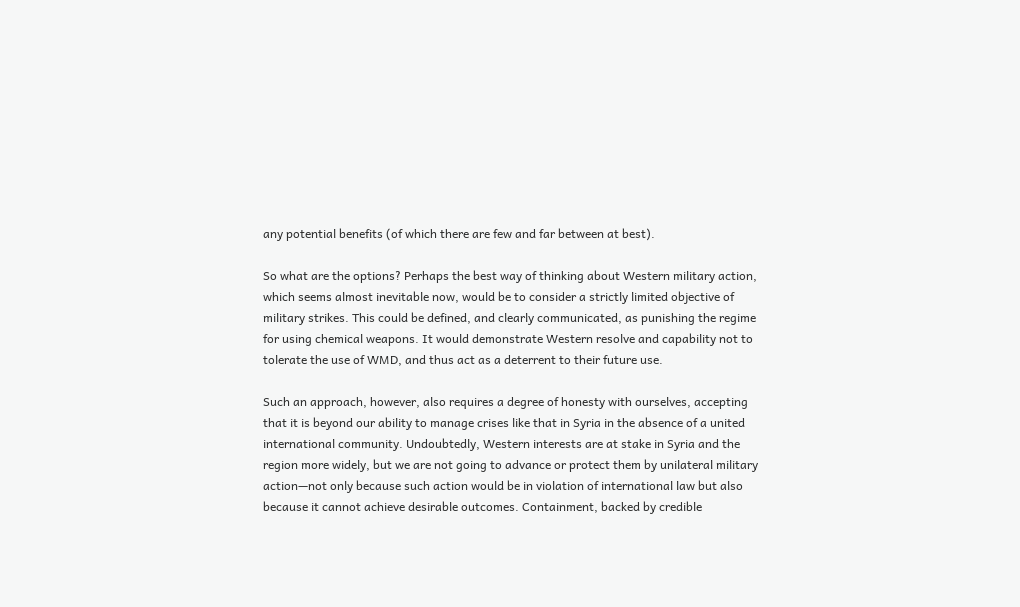any potential benefits (of which there are few and far between at best).

So what are the options? Perhaps the best way of thinking about Western military action, which seems almost inevitable now, would be to consider a strictly limited objective of military strikes. This could be defined, and clearly communicated, as punishing the regime for using chemical weapons. It would demonstrate Western resolve and capability not to tolerate the use of WMD, and thus act as a deterrent to their future use.

Such an approach, however, also requires a degree of honesty with ourselves, accepting that it is beyond our ability to manage crises like that in Syria in the absence of a united international community. Undoubtedly, Western interests are at stake in Syria and the region more widely, but we are not going to advance or protect them by unilateral military action—not only because such action would be in violation of international law but also because it cannot achieve desirable outcomes. Containment, backed by credible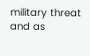military threat and as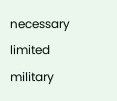necessary limited military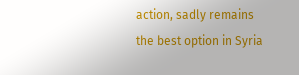action, sadly remains the best option in Syria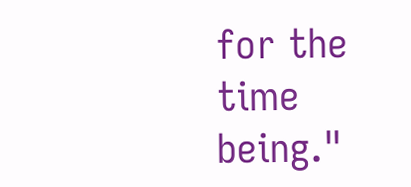for the time being."